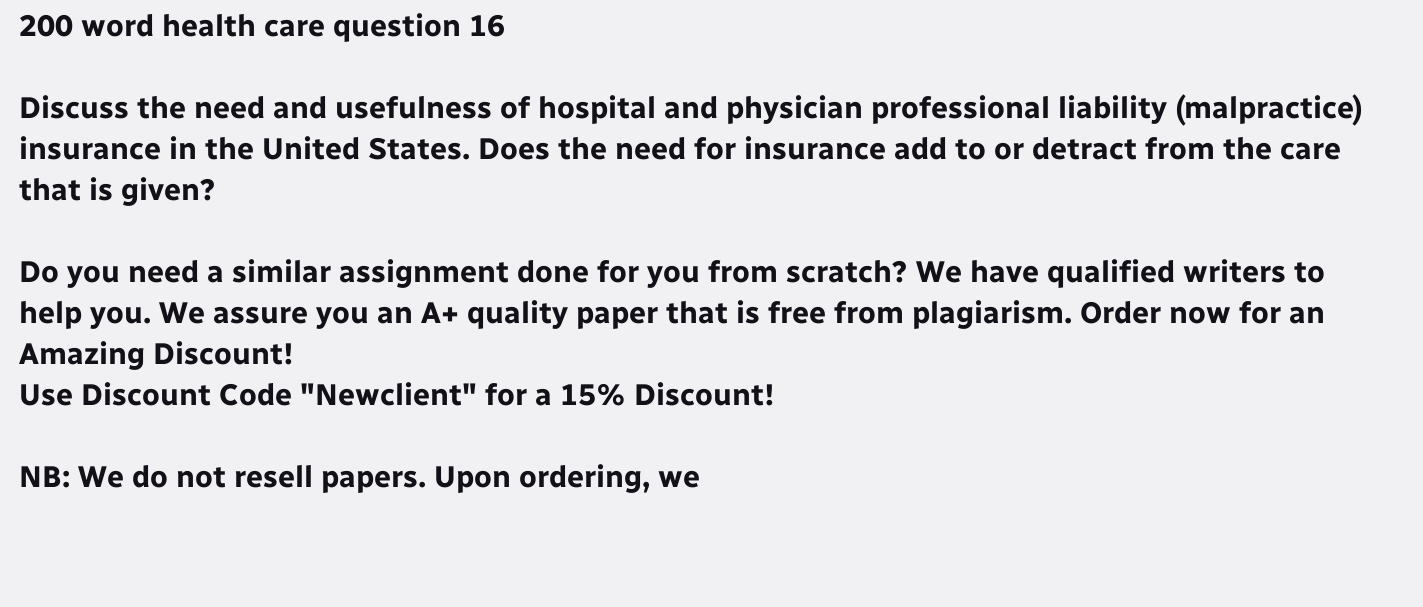200 word health care question 16

Discuss the need and usefulness of hospital and physician professional liability (malpractice) insurance in the United States. Does the need for insurance add to or detract from the care that is given?

Do you need a similar assignment done for you from scratch? We have qualified writers to help you. We assure you an A+ quality paper that is free from plagiarism. Order now for an Amazing Discount!
Use Discount Code "Newclient" for a 15% Discount!

NB: We do not resell papers. Upon ordering, we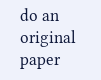do an original paper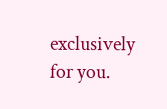exclusively for you.